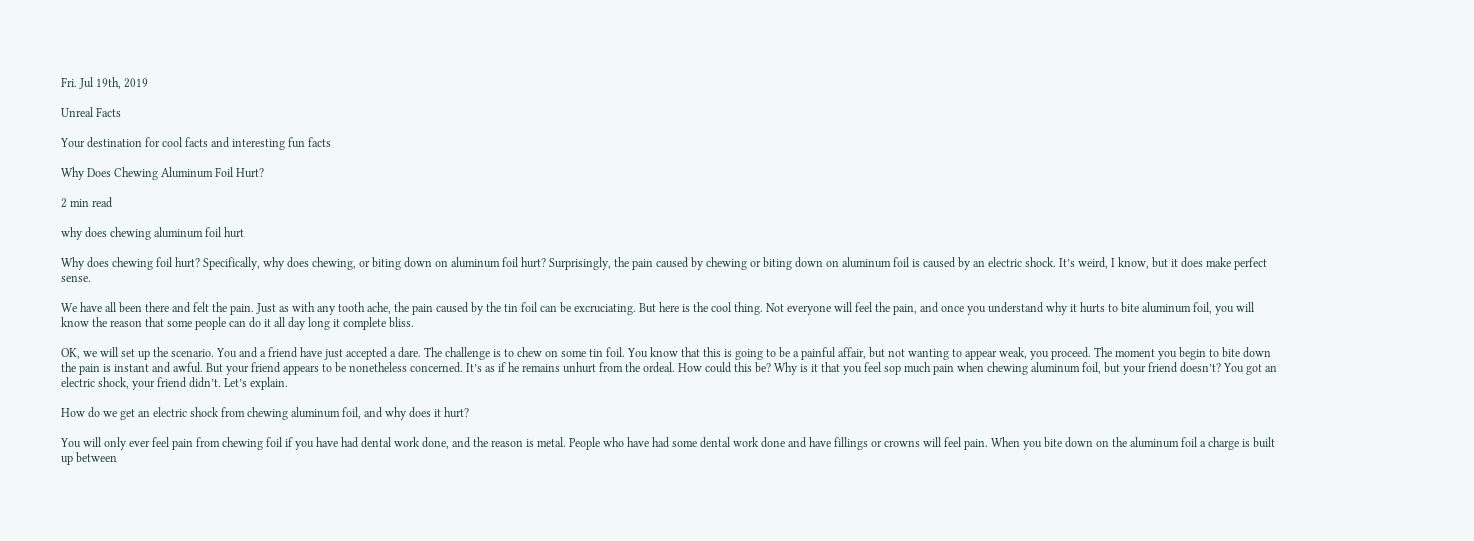Fri. Jul 19th, 2019

Unreal Facts

Your destination for cool facts and interesting fun facts

Why Does Chewing Aluminum Foil Hurt?

2 min read

why does chewing aluminum foil hurt

Why does chewing foil hurt? Specifically, why does chewing, or biting down on aluminum foil hurt? Surprisingly, the pain caused by chewing or biting down on aluminum foil is caused by an electric shock. It’s weird, I know, but it does make perfect sense.

We have all been there and felt the pain. Just as with any tooth ache, the pain caused by the tin foil can be excruciating. But here is the cool thing. Not everyone will feel the pain, and once you understand why it hurts to bite aluminum foil, you will know the reason that some people can do it all day long it complete bliss.

OK, we will set up the scenario. You and a friend have just accepted a dare. The challenge is to chew on some tin foil. You know that this is going to be a painful affair, but not wanting to appear weak, you proceed. The moment you begin to bite down the pain is instant and awful. But your friend appears to be nonetheless concerned. It’s as if he remains unhurt from the ordeal. How could this be? Why is it that you feel sop much pain when chewing aluminum foil, but your friend doesn’t? You got an electric shock, your friend didn’t. Let’s explain.

How do we get an electric shock from chewing aluminum foil, and why does it hurt?

You will only ever feel pain from chewing foil if you have had dental work done, and the reason is metal. People who have had some dental work done and have fillings or crowns will feel pain. When you bite down on the aluminum foil a charge is built up between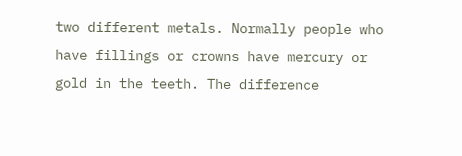two different metals. Normally people who have fillings or crowns have mercury or gold in the teeth. The difference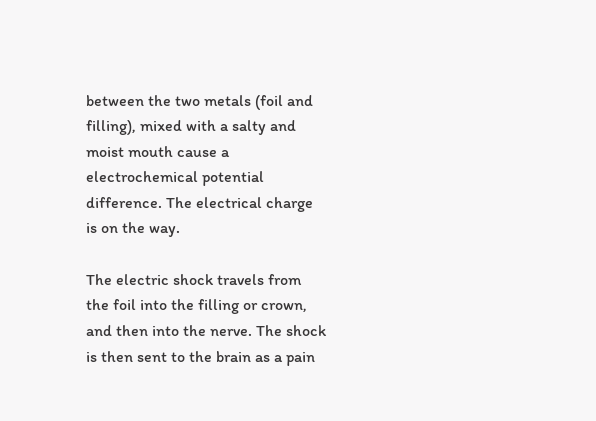between the two metals (foil and filling), mixed with a salty and moist mouth cause a electrochemical potential difference. The electrical charge is on the way.

The electric shock travels from the foil into the filling or crown, and then into the nerve. The shock is then sent to the brain as a pain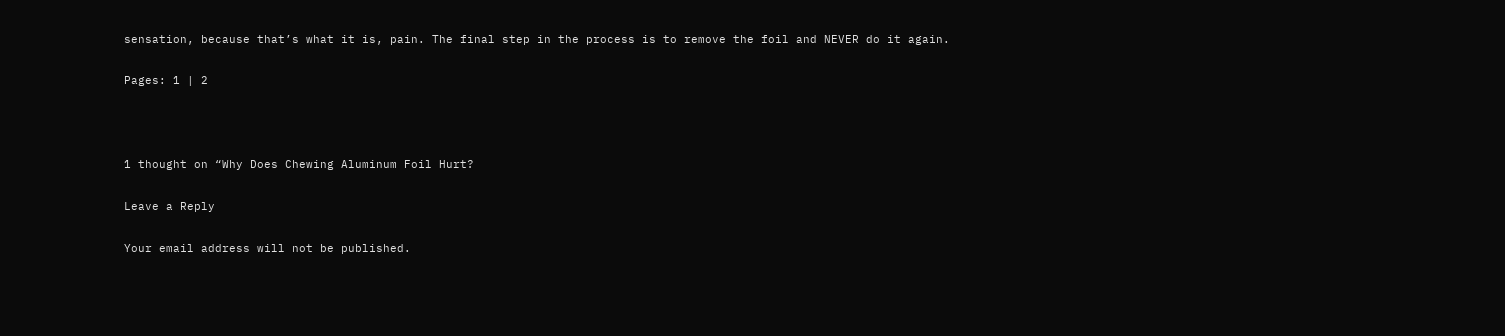sensation, because that’s what it is, pain. The final step in the process is to remove the foil and NEVER do it again.

Pages: 1 | 2



1 thought on “Why Does Chewing Aluminum Foil Hurt?

Leave a Reply

Your email address will not be published.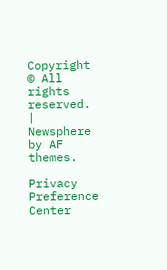Copyright © All rights reserved. | Newsphere by AF themes.

Privacy Preference Center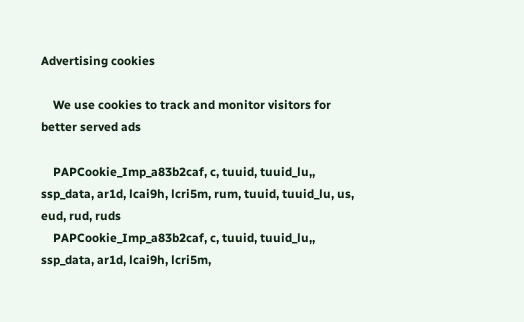Advertising cookies

    We use cookies to track and monitor visitors for better served ads

    PAPCookie_Imp_a83b2caf, c, tuuid, tuuid_lu,, ssp_data, ar1d, lcai9h, lcri5m, rum, tuuid, tuuid_lu, us, eud, rud, ruds
    PAPCookie_Imp_a83b2caf, c, tuuid, tuuid_lu,, ssp_data, ar1d, lcai9h, lcri5m,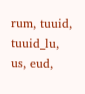rum, tuuid, tuuid_lu, us, eud,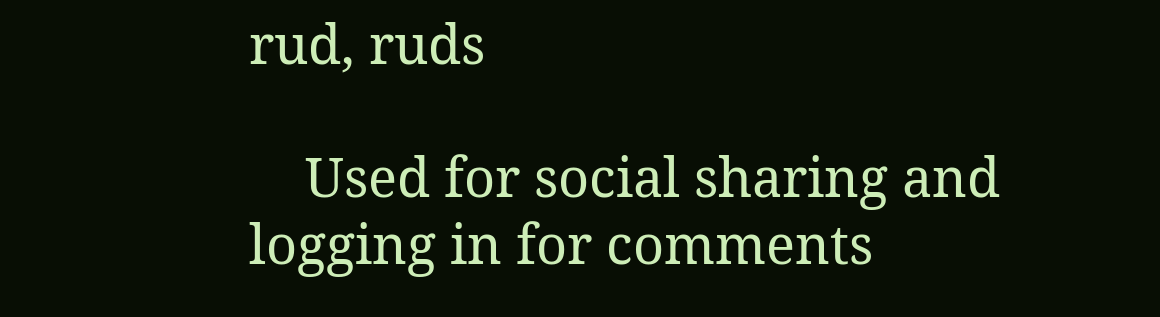rud, ruds

    Used for social sharing and logging in for comments